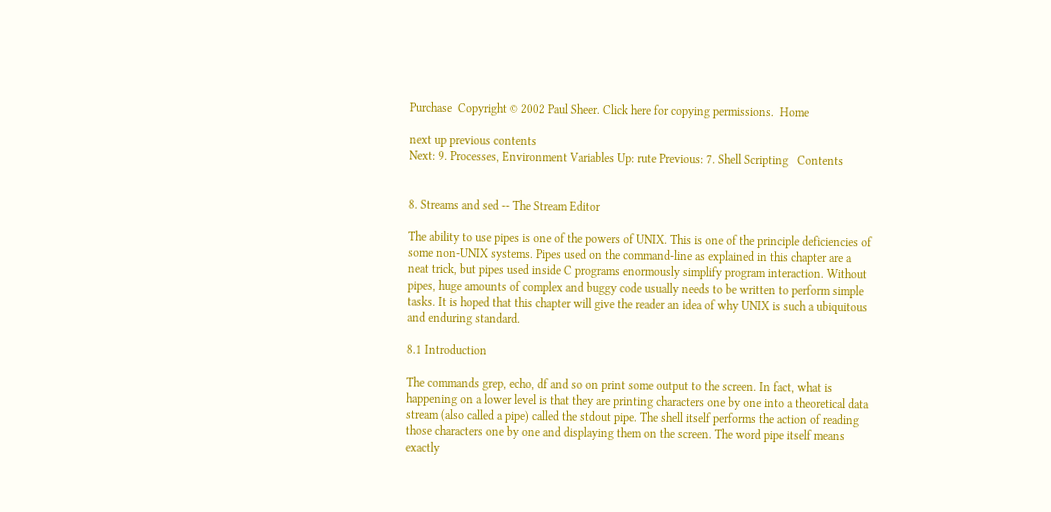Purchase  Copyright © 2002 Paul Sheer. Click here for copying permissions.  Home

next up previous contents
Next: 9. Processes, Environment Variables Up: rute Previous: 7. Shell Scripting   Contents


8. Streams and sed -- The Stream Editor

The ability to use pipes is one of the powers of UNIX. This is one of the principle deficiencies of some non-UNIX systems. Pipes used on the command-line as explained in this chapter are a neat trick, but pipes used inside C programs enormously simplify program interaction. Without pipes, huge amounts of complex and buggy code usually needs to be written to perform simple tasks. It is hoped that this chapter will give the reader an idea of why UNIX is such a ubiquitous and enduring standard.

8.1 Introduction

The commands grep, echo, df and so on print some output to the screen. In fact, what is happening on a lower level is that they are printing characters one by one into a theoretical data stream (also called a pipe) called the stdout pipe. The shell itself performs the action of reading those characters one by one and displaying them on the screen. The word pipe itself means exactly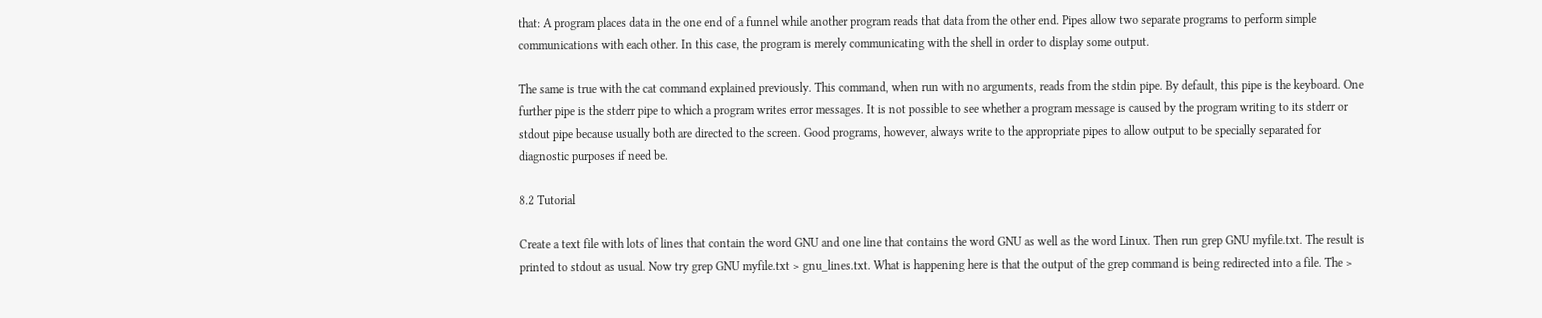that: A program places data in the one end of a funnel while another program reads that data from the other end. Pipes allow two separate programs to perform simple communications with each other. In this case, the program is merely communicating with the shell in order to display some output.

The same is true with the cat command explained previously. This command, when run with no arguments, reads from the stdin pipe. By default, this pipe is the keyboard. One further pipe is the stderr pipe to which a program writes error messages. It is not possible to see whether a program message is caused by the program writing to its stderr or stdout pipe because usually both are directed to the screen. Good programs, however, always write to the appropriate pipes to allow output to be specially separated for diagnostic purposes if need be.

8.2 Tutorial

Create a text file with lots of lines that contain the word GNU and one line that contains the word GNU as well as the word Linux. Then run grep GNU myfile.txt. The result is printed to stdout as usual. Now try grep GNU myfile.txt > gnu_lines.txt. What is happening here is that the output of the grep command is being redirected into a file. The >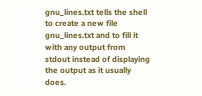gnu_lines.txt tells the shell to create a new file gnu_lines.txt and to fill it with any output from stdout instead of displaying the output as it usually does.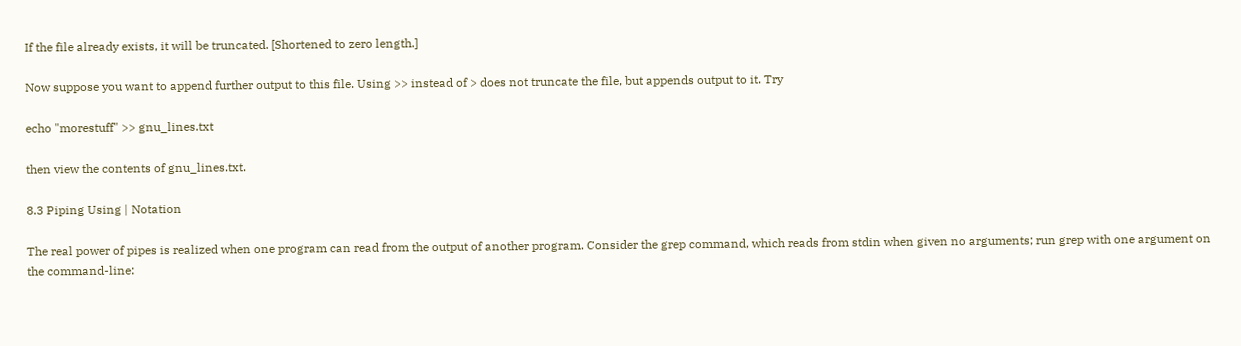If the file already exists, it will be truncated. [Shortened to zero length.]

Now suppose you want to append further output to this file. Using >> instead of > does not truncate the file, but appends output to it. Try

echo "morestuff" >> gnu_lines.txt

then view the contents of gnu_lines.txt.

8.3 Piping Using | Notation

The real power of pipes is realized when one program can read from the output of another program. Consider the grep command, which reads from stdin when given no arguments; run grep with one argument on the command-line: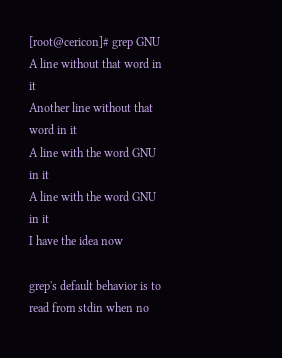[root@cericon]# grep GNU
A line without that word in it
Another line without that word in it
A line with the word GNU in it
A line with the word GNU in it
I have the idea now

grep's default behavior is to read from stdin when no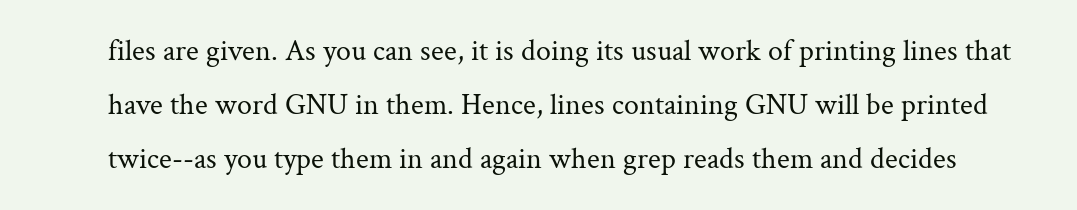files are given. As you can see, it is doing its usual work of printing lines that have the word GNU in them. Hence, lines containing GNU will be printed twice--as you type them in and again when grep reads them and decides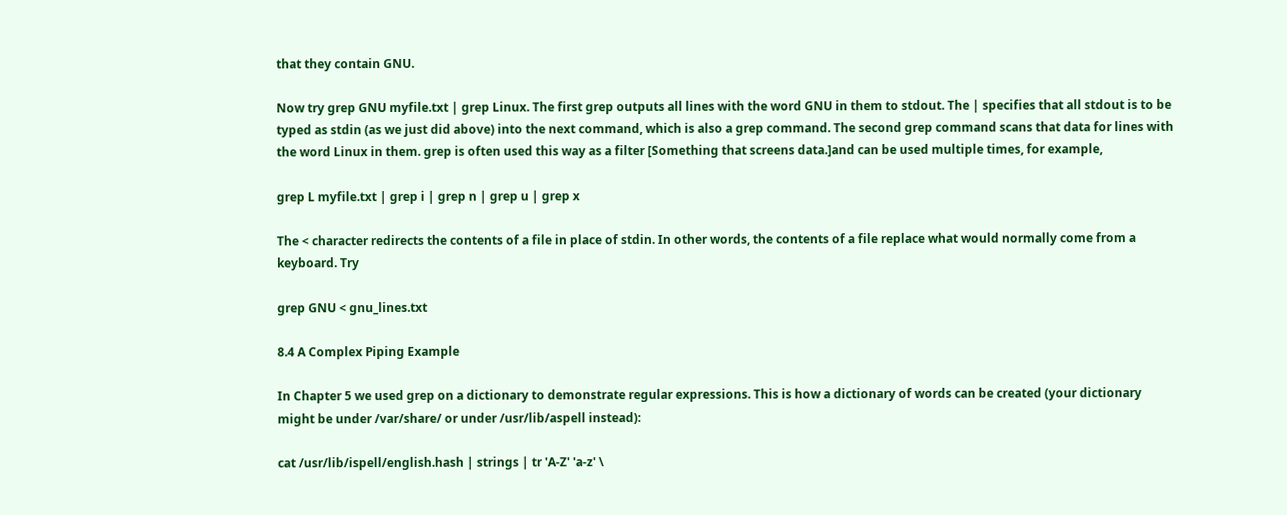that they contain GNU.

Now try grep GNU myfile.txt | grep Linux. The first grep outputs all lines with the word GNU in them to stdout. The | specifies that all stdout is to be typed as stdin (as we just did above) into the next command, which is also a grep command. The second grep command scans that data for lines with the word Linux in them. grep is often used this way as a filter [Something that screens data.]and can be used multiple times, for example,

grep L myfile.txt | grep i | grep n | grep u | grep x

The < character redirects the contents of a file in place of stdin. In other words, the contents of a file replace what would normally come from a keyboard. Try

grep GNU < gnu_lines.txt

8.4 A Complex Piping Example

In Chapter 5 we used grep on a dictionary to demonstrate regular expressions. This is how a dictionary of words can be created (your dictionary might be under /var/share/ or under /usr/lib/aspell instead):

cat /usr/lib/ispell/english.hash | strings | tr 'A-Z' 'a-z' \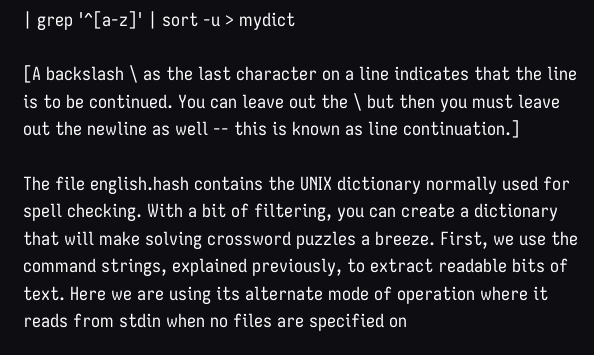| grep '^[a-z]' | sort -u > mydict

[A backslash \ as the last character on a line indicates that the line is to be continued. You can leave out the \ but then you must leave out the newline as well -- this is known as line continuation.]

The file english.hash contains the UNIX dictionary normally used for spell checking. With a bit of filtering, you can create a dictionary that will make solving crossword puzzles a breeze. First, we use the command strings, explained previously, to extract readable bits of text. Here we are using its alternate mode of operation where it reads from stdin when no files are specified on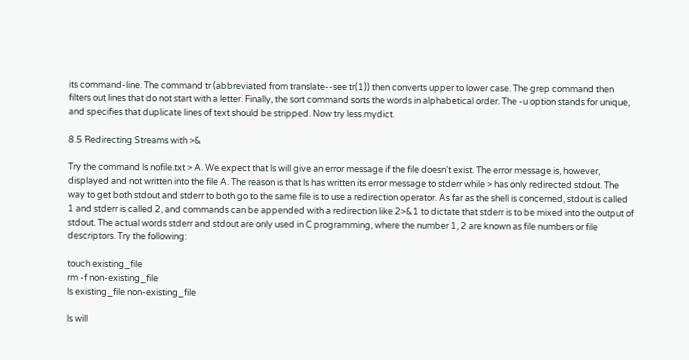its command-line. The command tr (abbreviated from translate--see tr(1)) then converts upper to lower case. The grep command then filters out lines that do not start with a letter. Finally, the sort command sorts the words in alphabetical order. The -u option stands for unique, and specifies that duplicate lines of text should be stripped. Now try less mydict.

8.5 Redirecting Streams with >&

Try the command ls nofile.txt > A. We expect that ls will give an error message if the file doesn't exist. The error message is, however, displayed and not written into the file A. The reason is that ls has written its error message to stderr while > has only redirected stdout. The way to get both stdout and stderr to both go to the same file is to use a redirection operator. As far as the shell is concerned, stdout is called 1 and stderr is called 2, and commands can be appended with a redirection like 2>&1 to dictate that stderr is to be mixed into the output of stdout. The actual words stderr and stdout are only used in C programming, where the number 1, 2 are known as file numbers or file descriptors. Try the following:

touch existing_file
rm -f non-existing_file
ls existing_file non-existing_file

ls will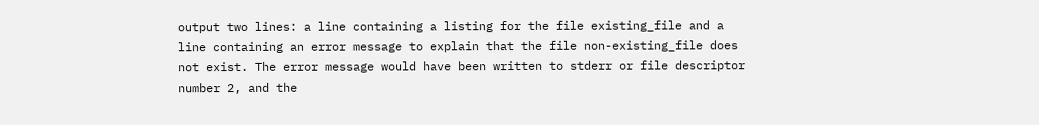output two lines: a line containing a listing for the file existing_file and a line containing an error message to explain that the file non-existing_file does not exist. The error message would have been written to stderr or file descriptor number 2, and the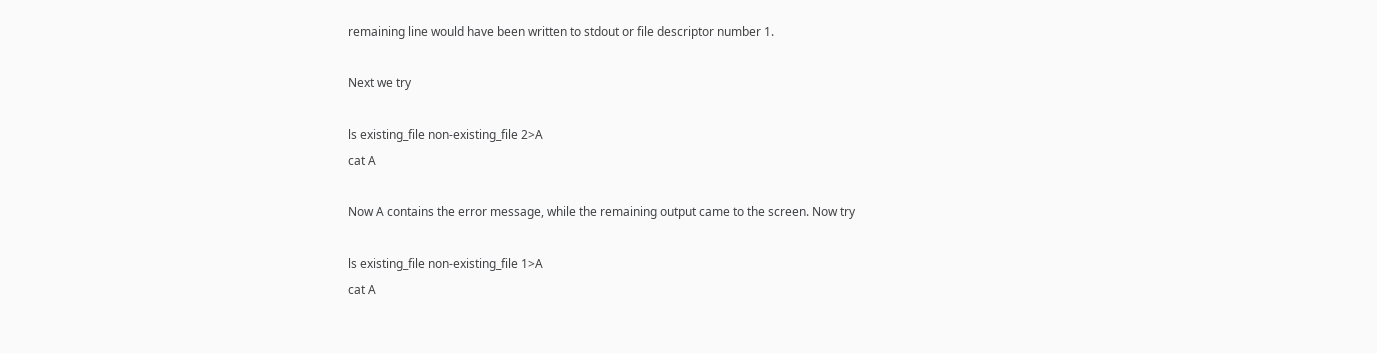remaining line would have been written to stdout or file descriptor number 1.

Next we try

ls existing_file non-existing_file 2>A
cat A

Now A contains the error message, while the remaining output came to the screen. Now try

ls existing_file non-existing_file 1>A
cat A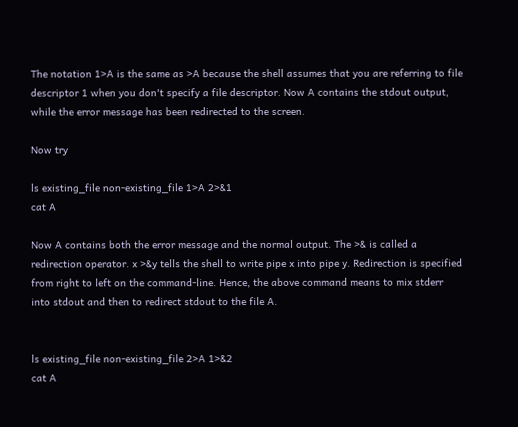The notation 1>A is the same as >A because the shell assumes that you are referring to file descriptor 1 when you don't specify a file descriptor. Now A contains the stdout output, while the error message has been redirected to the screen.

Now try

ls existing_file non-existing_file 1>A 2>&1
cat A

Now A contains both the error message and the normal output. The >& is called a redirection operator. x >&y tells the shell to write pipe x into pipe y. Redirection is specified from right to left on the command-line. Hence, the above command means to mix stderr into stdout and then to redirect stdout to the file A.


ls existing_file non-existing_file 2>A 1>&2
cat A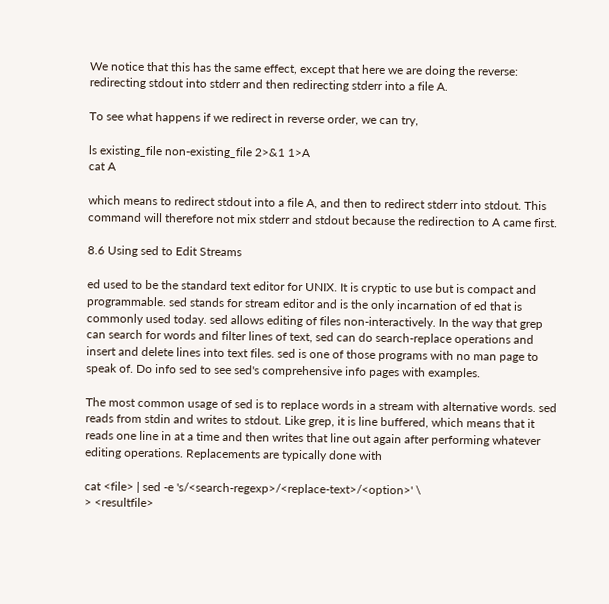We notice that this has the same effect, except that here we are doing the reverse: redirecting stdout into stderr and then redirecting stderr into a file A.

To see what happens if we redirect in reverse order, we can try,

ls existing_file non-existing_file 2>&1 1>A
cat A

which means to redirect stdout into a file A, and then to redirect stderr into stdout. This command will therefore not mix stderr and stdout because the redirection to A came first.

8.6 Using sed to Edit Streams

ed used to be the standard text editor for UNIX. It is cryptic to use but is compact and programmable. sed stands for stream editor and is the only incarnation of ed that is commonly used today. sed allows editing of files non-interactively. In the way that grep can search for words and filter lines of text, sed can do search-replace operations and insert and delete lines into text files. sed is one of those programs with no man page to speak of. Do info sed to see sed's comprehensive info pages with examples.

The most common usage of sed is to replace words in a stream with alternative words. sed reads from stdin and writes to stdout. Like grep, it is line buffered, which means that it reads one line in at a time and then writes that line out again after performing whatever editing operations. Replacements are typically done with

cat <file> | sed -e 's/<search-regexp>/<replace-text>/<option>' \
> <resultfile>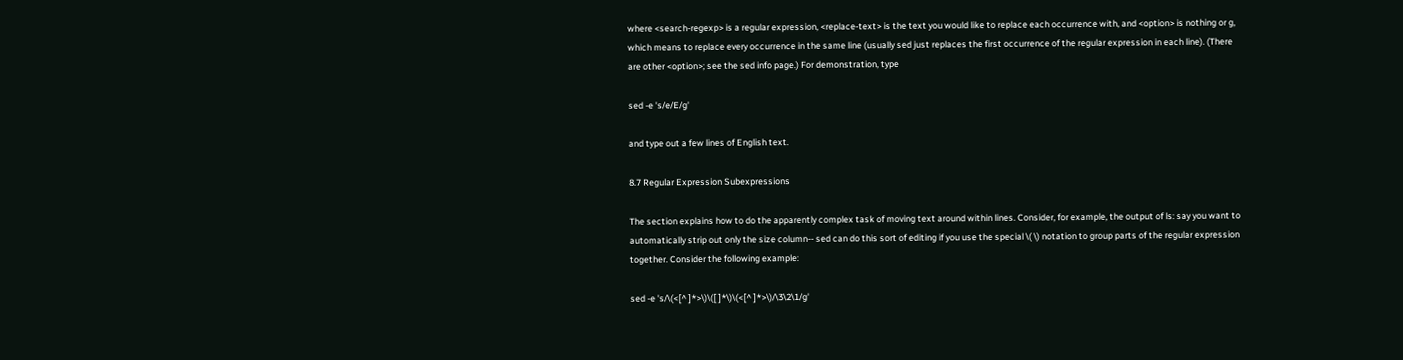where <search-regexp> is a regular expression, <replace-text> is the text you would like to replace each occurrence with, and <option> is nothing or g, which means to replace every occurrence in the same line (usually sed just replaces the first occurrence of the regular expression in each line). (There are other <option>; see the sed info page.) For demonstration, type

sed -e 's/e/E/g'

and type out a few lines of English text.

8.7 Regular Expression Subexpressions

The section explains how to do the apparently complex task of moving text around within lines. Consider, for example, the output of ls: say you want to automatically strip out only the size column-- sed can do this sort of editing if you use the special \( \) notation to group parts of the regular expression together. Consider the following example:

sed -e 's/\(<[^ ]*>\)\([ ]*\)\(<[^ ]*>\)/\3\2\1/g'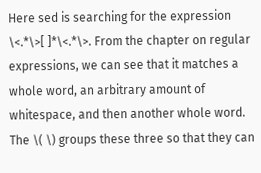Here sed is searching for the expression \<.*\>[ ]*\<.*\>. From the chapter on regular expressions, we can see that it matches a whole word, an arbitrary amount of whitespace, and then another whole word. The \( \) groups these three so that they can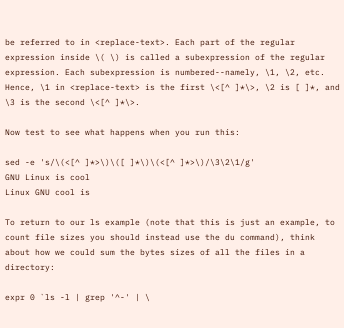be referred to in <replace-text>. Each part of the regular expression inside \( \) is called a subexpression of the regular expression. Each subexpression is numbered--namely, \1, \2, etc. Hence, \1 in <replace-text> is the first \<[^ ]*\>, \2 is [ ]*, and \3 is the second \<[^ ]*\>.

Now test to see what happens when you run this:

sed -e 's/\(<[^ ]*>\)\([ ]*\)\(<[^ ]*>\)/\3\2\1/g'
GNU Linux is cool
Linux GNU cool is

To return to our ls example (note that this is just an example, to count file sizes you should instead use the du command), think about how we could sum the bytes sizes of all the files in a directory:

expr 0 `ls -l | grep '^-' | \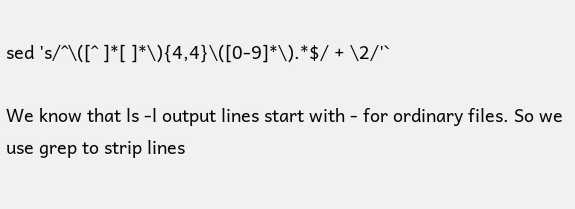sed 's/^\([^ ]*[ ]*\){4,4}\([0-9]*\).*$/ + \2/'`

We know that ls -l output lines start with - for ordinary files. So we use grep to strip lines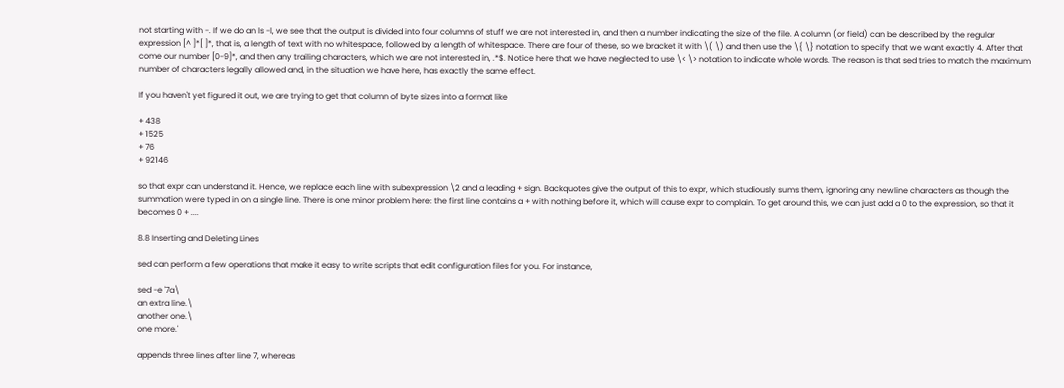not starting with -. If we do an ls -l, we see that the output is divided into four columns of stuff we are not interested in, and then a number indicating the size of the file. A column (or field) can be described by the regular expression [^ ]*[ ]*, that is, a length of text with no whitespace, followed by a length of whitespace. There are four of these, so we bracket it with \( \) and then use the \{ \} notation to specify that we want exactly 4. After that come our number [0-9]*, and then any trailing characters, which we are not interested in, .*$. Notice here that we have neglected to use \< \> notation to indicate whole words. The reason is that sed tries to match the maximum number of characters legally allowed and, in the situation we have here, has exactly the same effect.

If you haven't yet figured it out, we are trying to get that column of byte sizes into a format like

+ 438
+ 1525
+ 76
+ 92146

so that expr can understand it. Hence, we replace each line with subexpression \2 and a leading + sign. Backquotes give the output of this to expr, which studiously sums them, ignoring any newline characters as though the summation were typed in on a single line. There is one minor problem here: the first line contains a + with nothing before it, which will cause expr to complain. To get around this, we can just add a 0 to the expression, so that it becomes 0 + ....

8.8 Inserting and Deleting Lines

sed can perform a few operations that make it easy to write scripts that edit configuration files for you. For instance,

sed -e '7a\
an extra line.\
another one.\
one more.'

appends three lines after line 7, whereas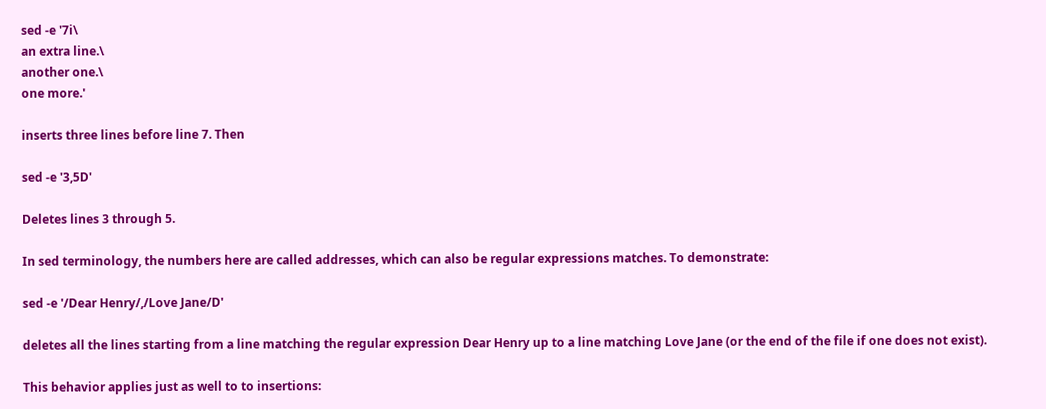sed -e '7i\
an extra line.\
another one.\
one more.'

inserts three lines before line 7. Then

sed -e '3,5D'

Deletes lines 3 through 5.

In sed terminology, the numbers here are called addresses, which can also be regular expressions matches. To demonstrate:

sed -e '/Dear Henry/,/Love Jane/D'

deletes all the lines starting from a line matching the regular expression Dear Henry up to a line matching Love Jane (or the end of the file if one does not exist).

This behavior applies just as well to to insertions: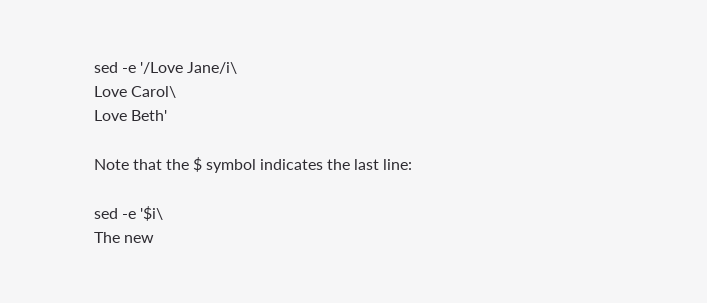sed -e '/Love Jane/i\
Love Carol\
Love Beth'

Note that the $ symbol indicates the last line:

sed -e '$i\
The new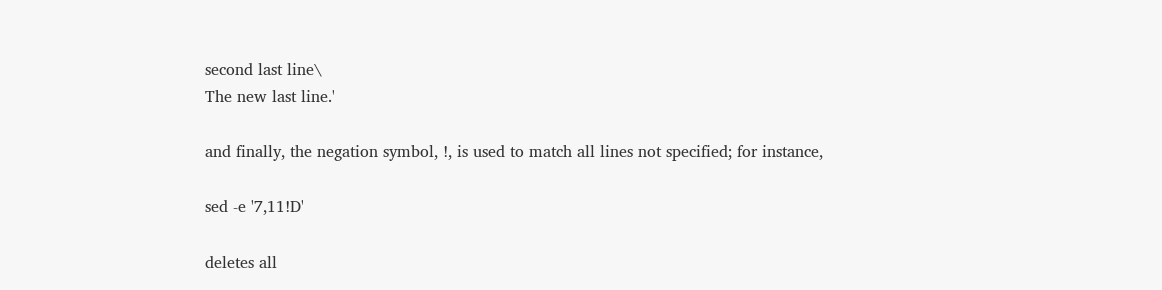second last line\
The new last line.'

and finally, the negation symbol, !, is used to match all lines not specified; for instance,

sed -e '7,11!D'

deletes all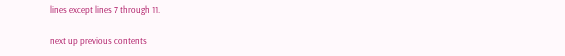lines except lines 7 through 11.

next up previous contents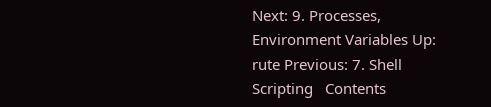Next: 9. Processes, Environment Variables Up: rute Previous: 7. Shell Scripting   Contents